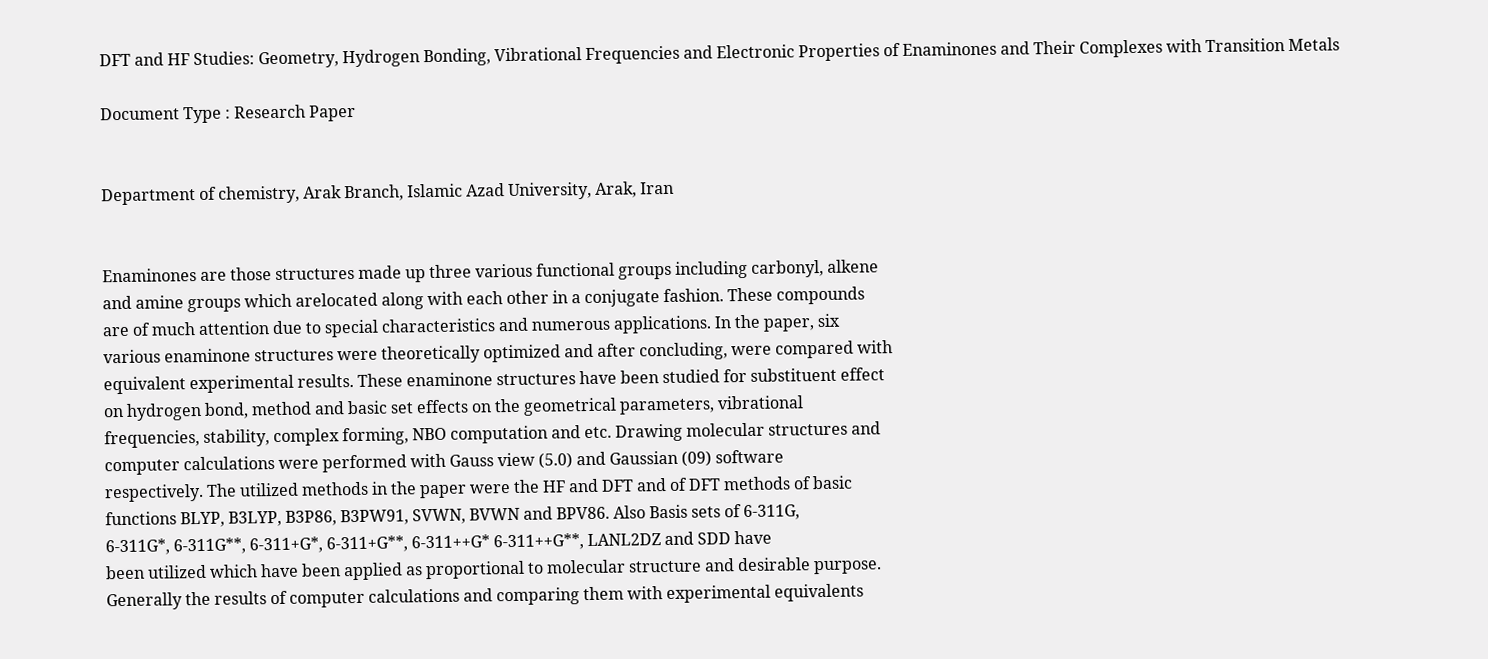DFT and HF Studies: Geometry, Hydrogen Bonding, Vibrational Frequencies and Electronic Properties of Enaminones and Their Complexes with Transition Metals

Document Type : Research Paper


Department of chemistry, Arak Branch, Islamic Azad University, Arak, Iran


Enaminones are those structures made up three various functional groups including carbonyl, alkene
and amine groups which arelocated along with each other in a conjugate fashion. These compounds
are of much attention due to special characteristics and numerous applications. In the paper, six
various enaminone structures were theoretically optimized and after concluding, were compared with
equivalent experimental results. These enaminone structures have been studied for substituent effect
on hydrogen bond, method and basic set effects on the geometrical parameters, vibrational
frequencies, stability, complex forming, NBO computation and etc. Drawing molecular structures and
computer calculations were performed with Gauss view (5.0) and Gaussian (09) software
respectively. The utilized methods in the paper were the HF and DFT and of DFT methods of basic
functions BLYP, B3LYP, B3P86, B3PW91, SVWN, BVWN and BPV86. Also Basis sets of 6-311G,
6-311G*, 6-311G**, 6-311+G*, 6-311+G**, 6-311++G* 6-311++G**, LANL2DZ and SDD have
been utilized which have been applied as proportional to molecular structure and desirable purpose.
Generally the results of computer calculations and comparing them with experimental equivalents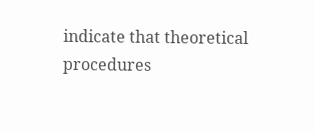indicate that theoretical procedures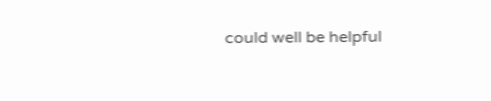could well be helpful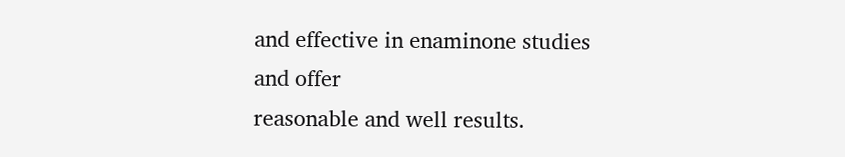and effective in enaminone studies and offer
reasonable and well results.